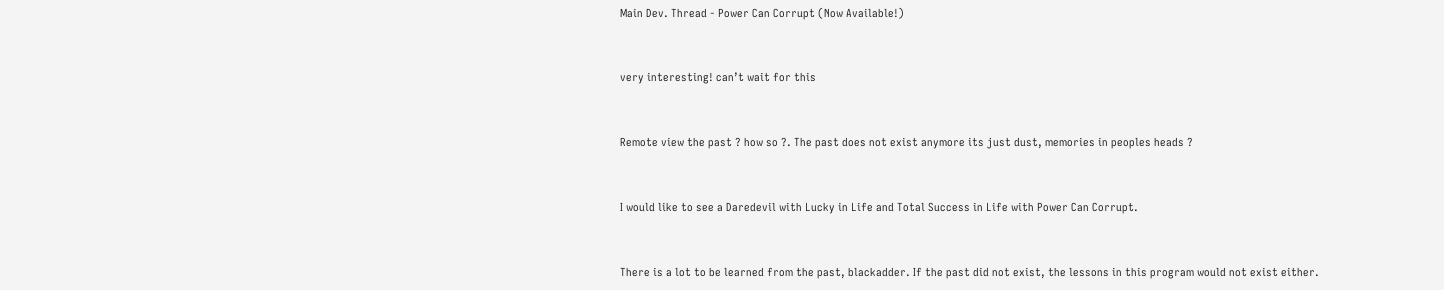Main Dev. Thread - Power Can Corrupt (Now Available!)


very interesting! can’t wait for this


Remote view the past ? how so ?. The past does not exist anymore its just dust, memories in peoples heads ?


I would like to see a Daredevil with Lucky in Life and Total Success in Life with Power Can Corrupt.


There is a lot to be learned from the past, blackadder. If the past did not exist, the lessons in this program would not exist either.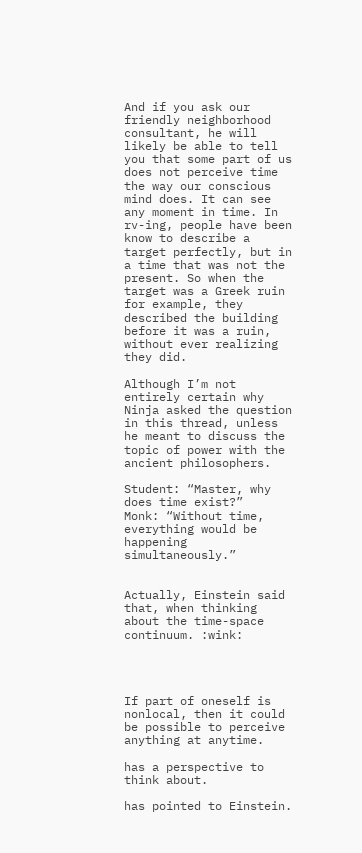And if you ask our friendly neighborhood consultant, he will likely be able to tell you that some part of us does not perceive time the way our conscious mind does. It can see any moment in time. In rv-ing, people have been know to describe a target perfectly, but in a time that was not the present. So when the target was a Greek ruin for example, they described the building before it was a ruin, without ever realizing they did.

Although I’m not entirely certain why Ninja asked the question in this thread, unless he meant to discuss the topic of power with the ancient philosophers.

Student: “Master, why does time exist?”
Monk: “Without time, everything would be happening simultaneously.”


Actually, Einstein said that, when thinking about the time-space continuum. :wink:




If part of oneself is nonlocal, then it could be possible to perceive anything at anytime.

has a perspective to think about.

has pointed to Einstein.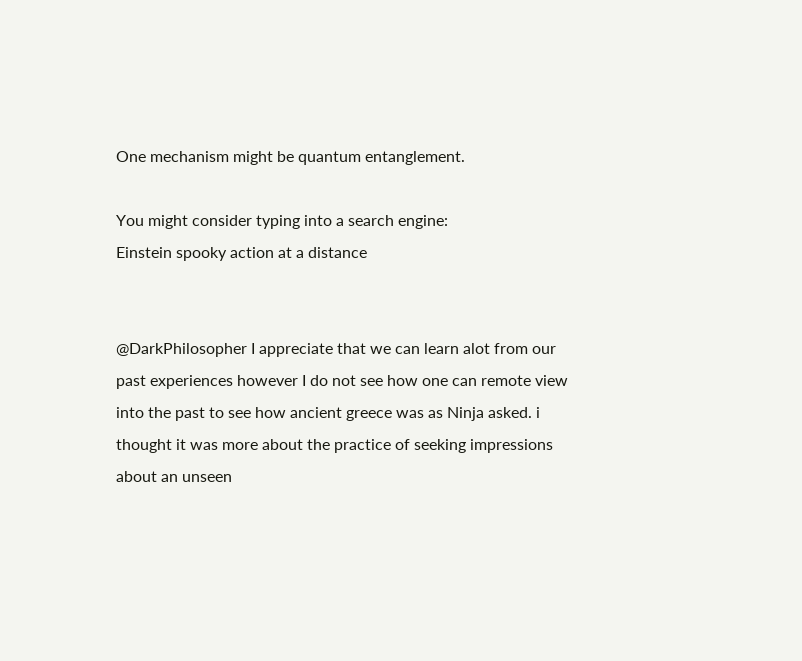One mechanism might be quantum entanglement.

You might consider typing into a search engine:
Einstein spooky action at a distance


@DarkPhilosopher I appreciate that we can learn alot from our past experiences however I do not see how one can remote view into the past to see how ancient greece was as Ninja asked. i thought it was more about the practice of seeking impressions about an unseen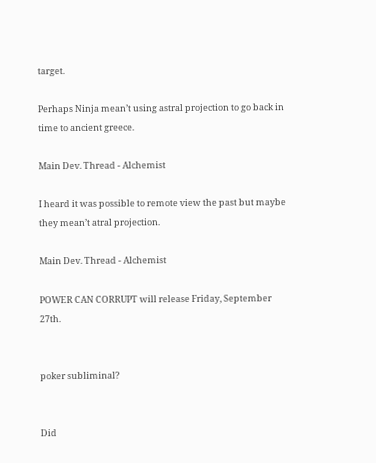target.

Perhaps Ninja mean’t using astral projection to go back in time to ancient greece.

Main Dev. Thread - Alchemist

I heard it was possible to remote view the past but maybe they mean’t atral projection.

Main Dev. Thread - Alchemist

POWER CAN CORRUPT will release Friday, September 27th.


poker subliminal?


Did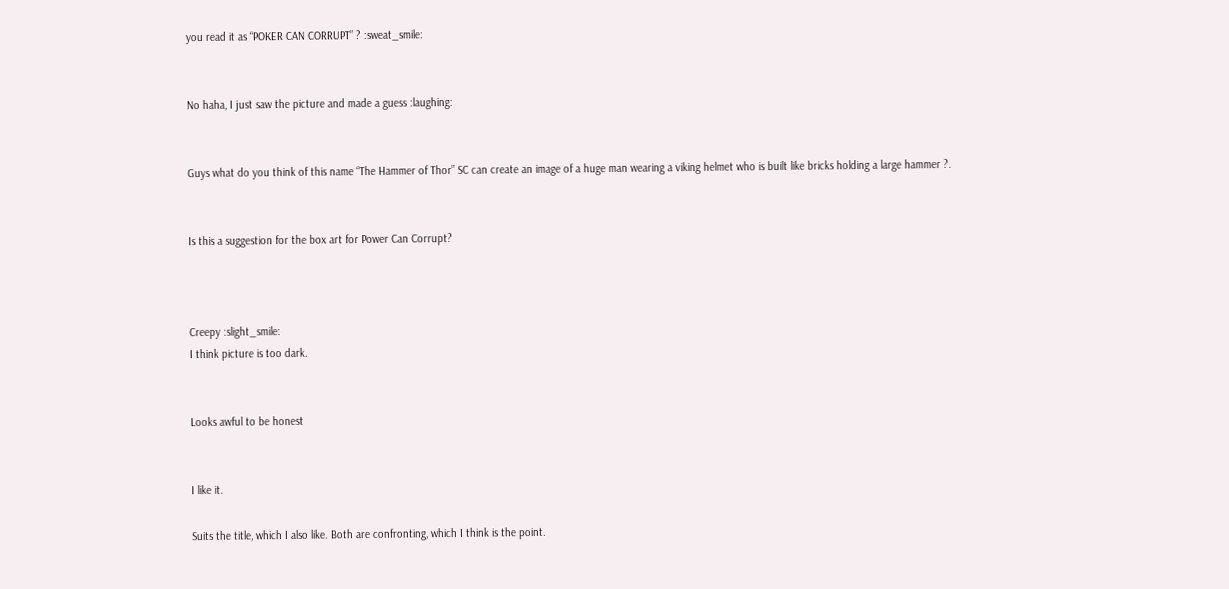you read it as “POKER CAN CORRUPT” ? :sweat_smile:


No haha, I just saw the picture and made a guess :laughing:


Guys what do you think of this name “The Hammer of Thor” SC can create an image of a huge man wearing a viking helmet who is built like bricks holding a large hammer ?.


Is this a suggestion for the box art for Power Can Corrupt?



Creepy :slight_smile:
I think picture is too dark.


Looks awful to be honest


I like it.

Suits the title, which I also like. Both are confronting, which I think is the point.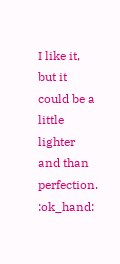I like it, but it could be a little lighter and than perfection. :ok_hand: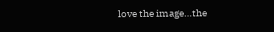love the image…the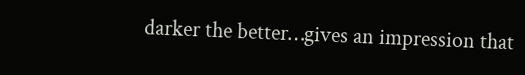darker the better…gives an impression that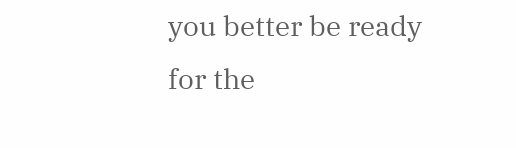you better be ready for the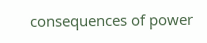consequences of power